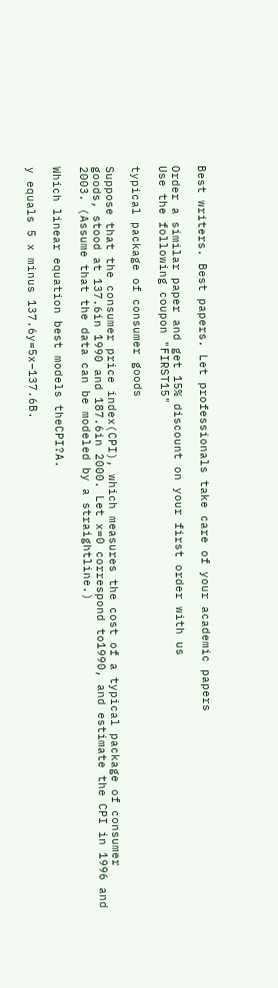Best writers. Best papers. Let professionals take care of your academic papers

Order a similar paper and get 15% discount on your first order with us
Use the following coupon "FIRST15"

typical package of consumer goods

Suppose that the consumer price index(CPI), which measures the cost of a typical package of consumer goods, stood at 137.6in 1990 and 187.6in 2000. Let x=0 correspond to1990, and estimate the CPI in 1996 and 2003. (Assume that the data can be modeled by a straightline.)

Which linear equation best models theCPI?A.

y equals 5 x minus 137.6y=5x−137.6B.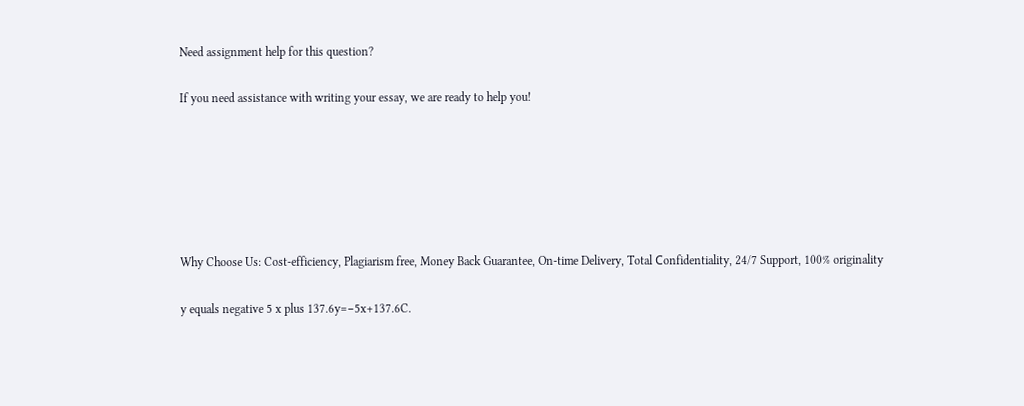Need assignment help for this question?

If you need assistance with writing your essay, we are ready to help you!






Why Choose Us: Cost-efficiency, Plagiarism free, Money Back Guarantee, On-time Delivery, Total Сonfidentiality, 24/7 Support, 100% originality

y equals negative 5 x plus 137.6y=−5x+137.6C.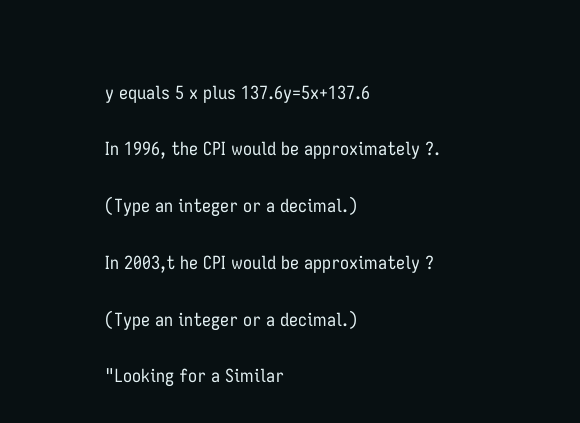y equals 5 x plus 137.6y=5x+137.6

In 1996, the CPI would be approximately ?.

(Type an integer or a decimal.)

In 2003,t he CPI would be approximately ?

(Type an integer or a decimal.)

"Looking for a Similar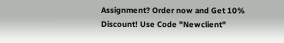Assignment? Order now and Get 10% Discount! Use Code "Newclient"